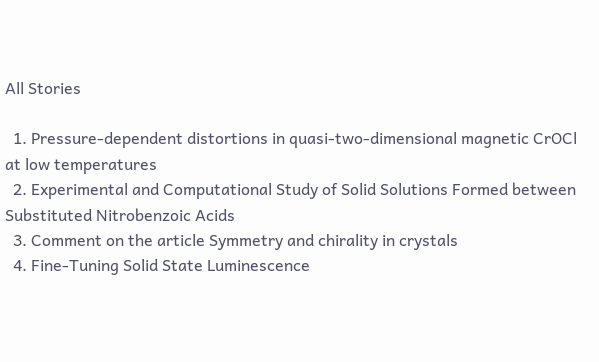All Stories

  1. Pressure-dependent distortions in quasi-two-dimensional magnetic CrOCl at low temperatures
  2. Experimental and Computational Study of Solid Solutions Formed between Substituted Nitrobenzoic Acids
  3. Comment on the article Symmetry and chirality in crystals
  4. Fine-Tuning Solid State Luminescence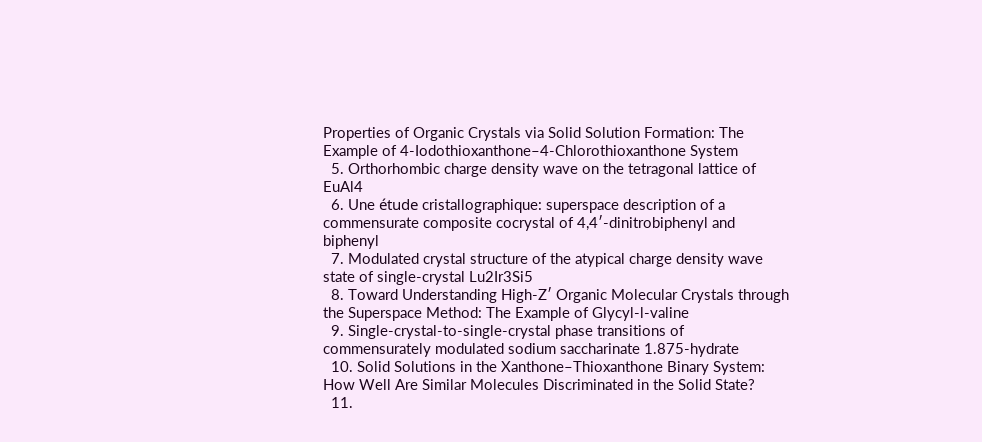Properties of Organic Crystals via Solid Solution Formation: The Example of 4-Iodothioxanthone–4-Chlorothioxanthone System
  5. Orthorhombic charge density wave on the tetragonal lattice of EuAl4
  6. Une étude cristallographique: superspace description of a commensurate composite cocrystal of 4,4′-dinitrobiphenyl and biphenyl
  7. Modulated crystal structure of the atypical charge density wave state of single-crystal Lu2Ir3Si5
  8. Toward Understanding High-Z′ Organic Molecular Crystals through the Superspace Method: The Example of Glycyl-l-valine
  9. Single-crystal-to-single-crystal phase transitions of commensurately modulated sodium saccharinate 1.875-hydrate
  10. Solid Solutions in the Xanthone–Thioxanthone Binary System: How Well Are Similar Molecules Discriminated in the Solid State?
  11.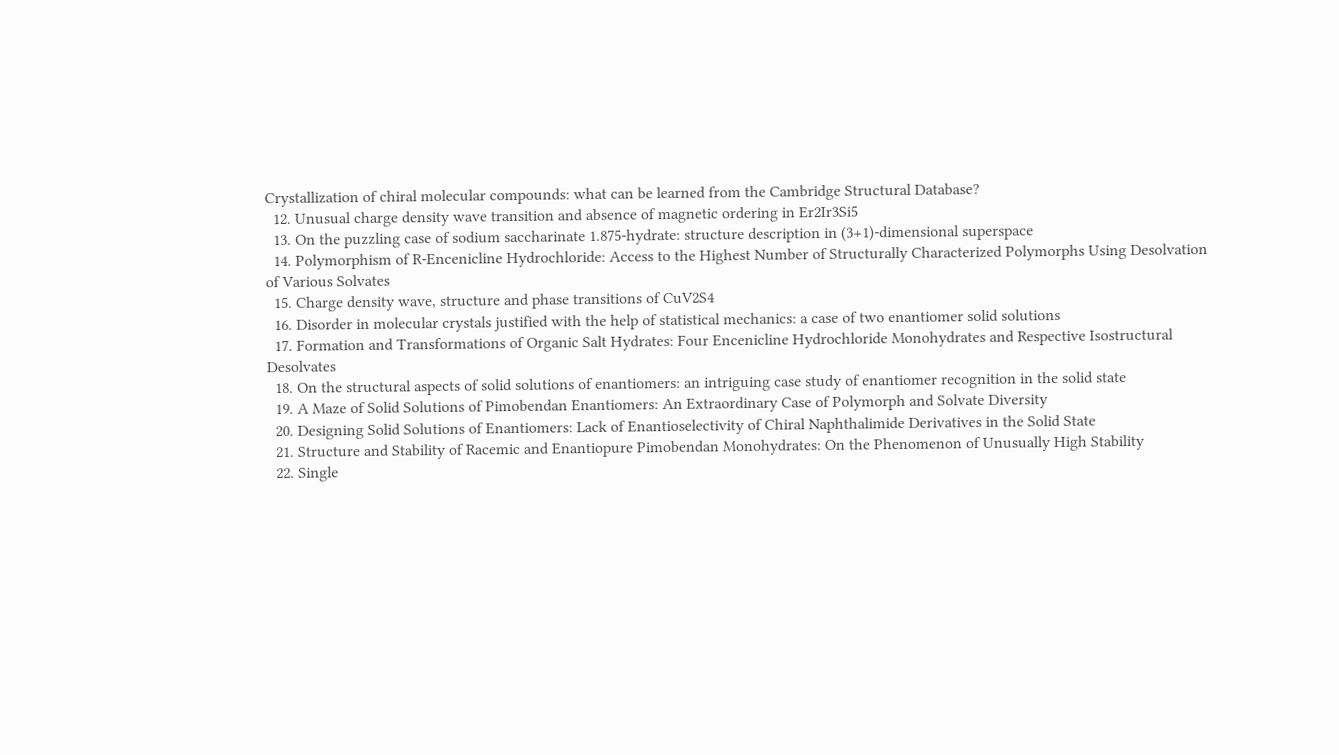Crystallization of chiral molecular compounds: what can be learned from the Cambridge Structural Database?
  12. Unusual charge density wave transition and absence of magnetic ordering in Er2Ir3Si5
  13. On the puzzling case of sodium saccharinate 1.875-hydrate: structure description in (3+1)-dimensional superspace
  14. Polymorphism of R-Encenicline Hydrochloride: Access to the Highest Number of Structurally Characterized Polymorphs Using Desolvation of Various Solvates
  15. Charge density wave, structure and phase transitions of CuV2S4
  16. Disorder in molecular crystals justified with the help of statistical mechanics: a case of two enantiomer solid solutions
  17. Formation and Transformations of Organic Salt Hydrates: Four Encenicline Hydrochloride Monohydrates and Respective Isostructural Desolvates
  18. On the structural aspects of solid solutions of enantiomers: an intriguing case study of enantiomer recognition in the solid state
  19. A Maze of Solid Solutions of Pimobendan Enantiomers: An Extraordinary Case of Polymorph and Solvate Diversity
  20. Designing Solid Solutions of Enantiomers: Lack of Enantioselectivity of Chiral Naphthalimide Derivatives in the Solid State
  21. Structure and Stability of Racemic and Enantiopure Pimobendan Monohydrates: On the Phenomenon of Unusually High Stability
  22. Single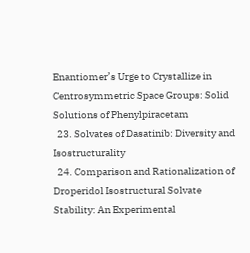Enantiomer’s Urge to Crystallize in Centrosymmetric Space Groups: Solid Solutions of Phenylpiracetam
  23. Solvates of Dasatinib: Diversity and Isostructurality
  24. Comparison and Rationalization of Droperidol Isostructural Solvate Stability: An Experimental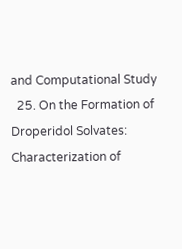and Computational Study
  25. On the Formation of Droperidol Solvates: Characterization of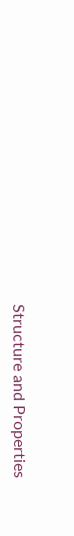Structure and Properties